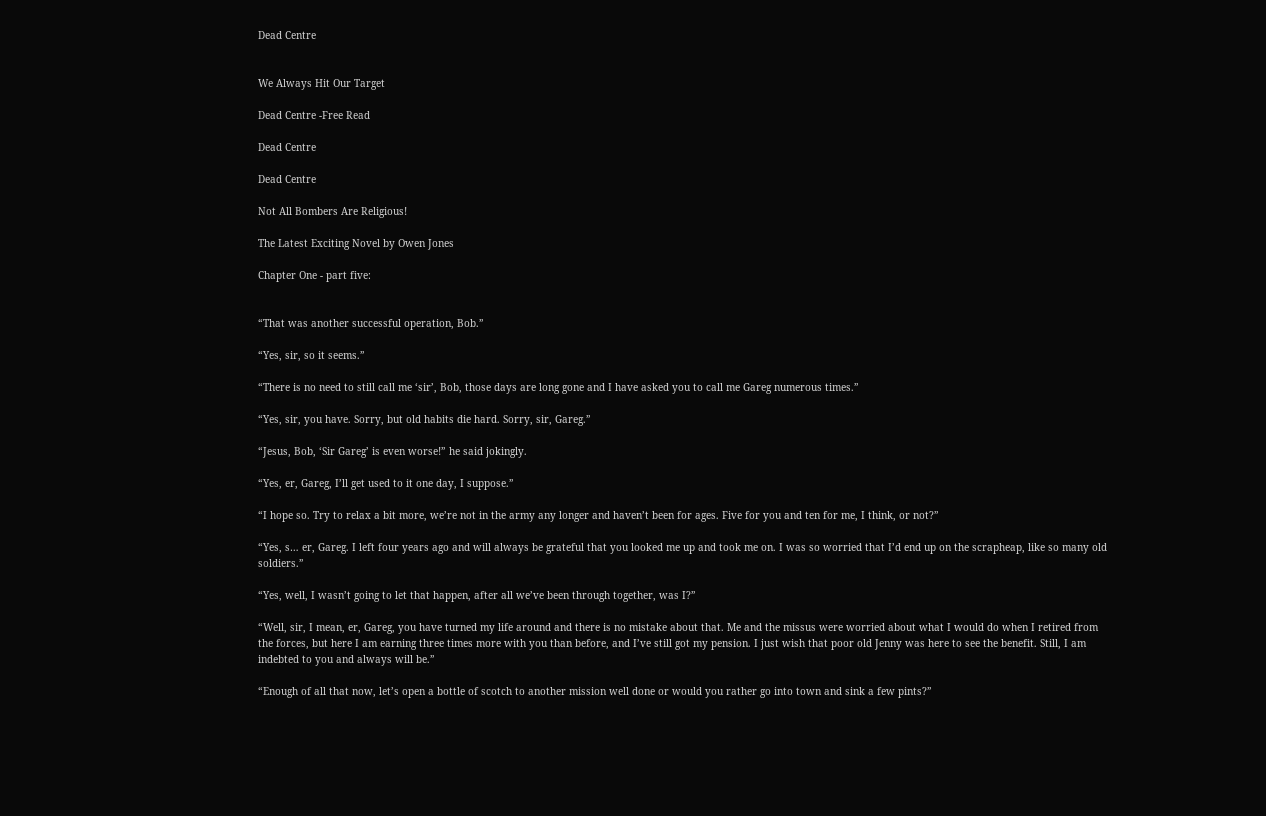Dead Centre


We Always Hit Our Target

Dead Centre -Free Read

Dead Centre

Dead Centre

Not All Bombers Are Religious!

The Latest Exciting Novel by Owen Jones

Chapter One - part five:


“That was another successful operation, Bob.”

“Yes, sir, so it seems.”

“There is no need to still call me ‘sir’, Bob, those days are long gone and I have asked you to call me Gareg numerous times.”

“Yes, sir, you have. Sorry, but old habits die hard. Sorry, sir, Gareg.”

“Jesus, Bob, ‘Sir Gareg’ is even worse!” he said jokingly.

“Yes, er, Gareg, I’ll get used to it one day, I suppose.”

“I hope so. Try to relax a bit more, we’re not in the army any longer and haven’t been for ages. Five for you and ten for me, I think, or not?”

“Yes, s… er, Gareg. I left four years ago and will always be grateful that you looked me up and took me on. I was so worried that I’d end up on the scrapheap, like so many old soldiers.”

“Yes, well, I wasn’t going to let that happen, after all we’ve been through together, was I?”

“Well, sir, I mean, er, Gareg, you have turned my life around and there is no mistake about that. Me and the missus were worried about what I would do when I retired from the forces, but here I am earning three times more with you than before, and I’ve still got my pension. I just wish that poor old Jenny was here to see the benefit. Still, I am indebted to you and always will be.”

“Enough of all that now, let’s open a bottle of scotch to another mission well done or would you rather go into town and sink a few pints?”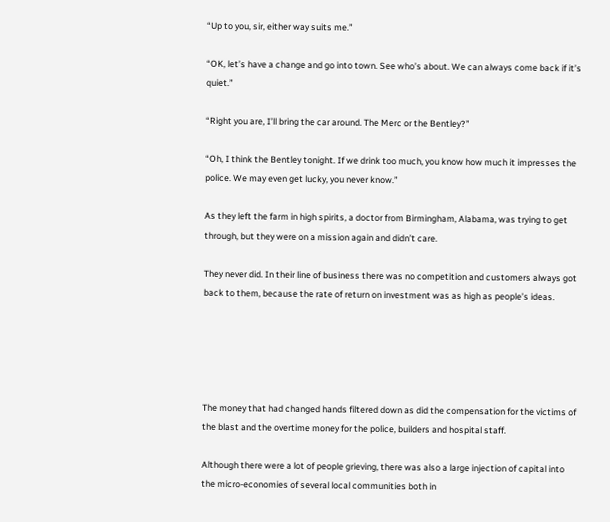“Up to you, sir, either way suits me.”

“OK, let’s have a change and go into town. See who’s about. We can always come back if it’s quiet.”

“Right you are, I’ll bring the car around. The Merc or the Bentley?”

“Oh, I think the Bentley tonight. If we drink too much, you know how much it impresses the police. We may even get lucky, you never know.”

As they left the farm in high spirits, a doctor from Birmingham, Alabama, was trying to get through, but they were on a mission again and didn’t care.

They never did. In their line of business there was no competition and customers always got back to them, because the rate of return on investment was as high as people’s ideas.





The money that had changed hands filtered down as did the compensation for the victims of the blast and the overtime money for the police, builders and hospital staff.

Although there were a lot of people grieving, there was also a large injection of capital into the micro-economies of several local communities both in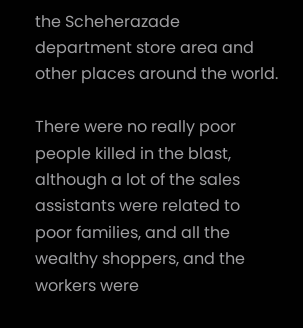the Scheherazade department store area and other places around the world.

There were no really poor people killed in the blast, although a lot of the sales assistants were related to poor families, and all the wealthy shoppers, and the workers were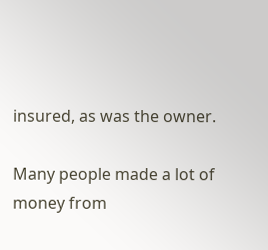insured, as was the owner.

Many people made a lot of money from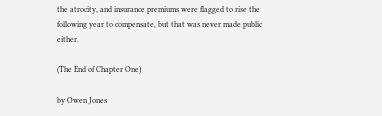the atrocity, and insurance premiums were flagged to rise the following year to compensate, but that was never made public either.

(The End of Chapter One)

by Owen Jones